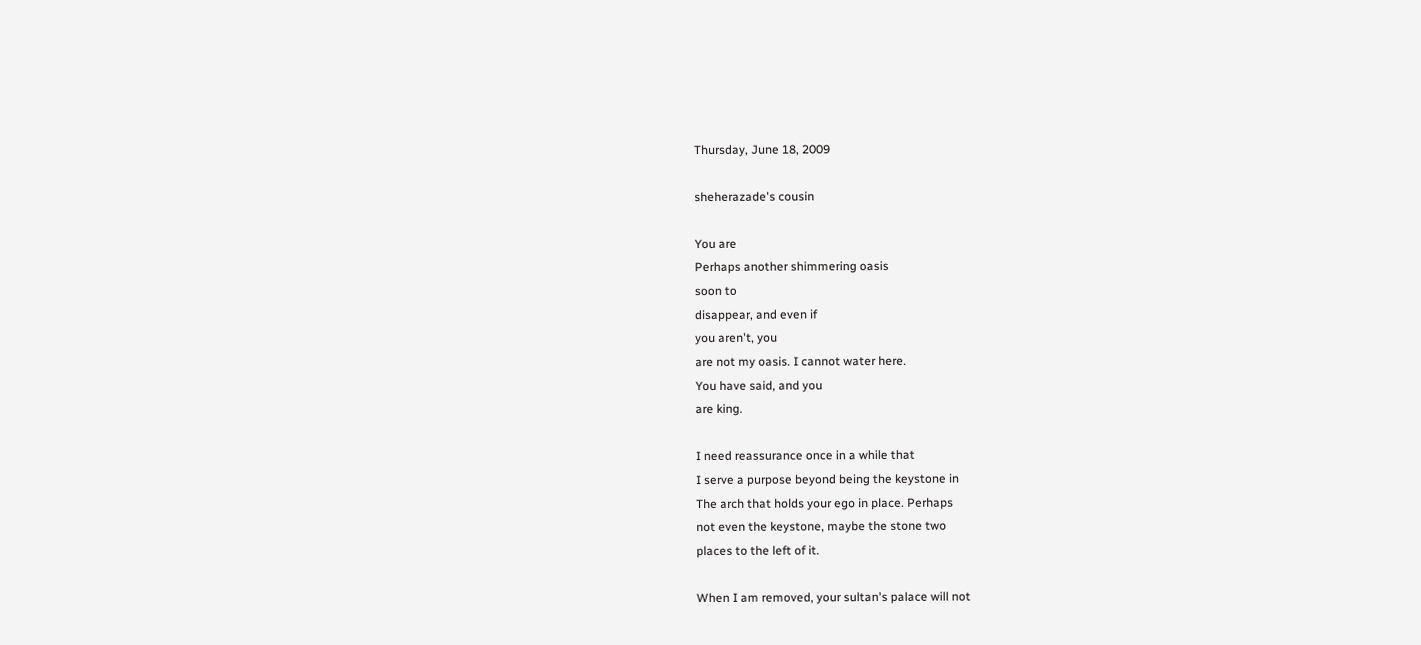Thursday, June 18, 2009

sheherazade's cousin

You are
Perhaps another shimmering oasis
soon to
disappear, and even if
you aren't, you
are not my oasis. I cannot water here.
You have said, and you
are king.

I need reassurance once in a while that
I serve a purpose beyond being the keystone in
The arch that holds your ego in place. Perhaps
not even the keystone, maybe the stone two
places to the left of it.

When I am removed, your sultan's palace will not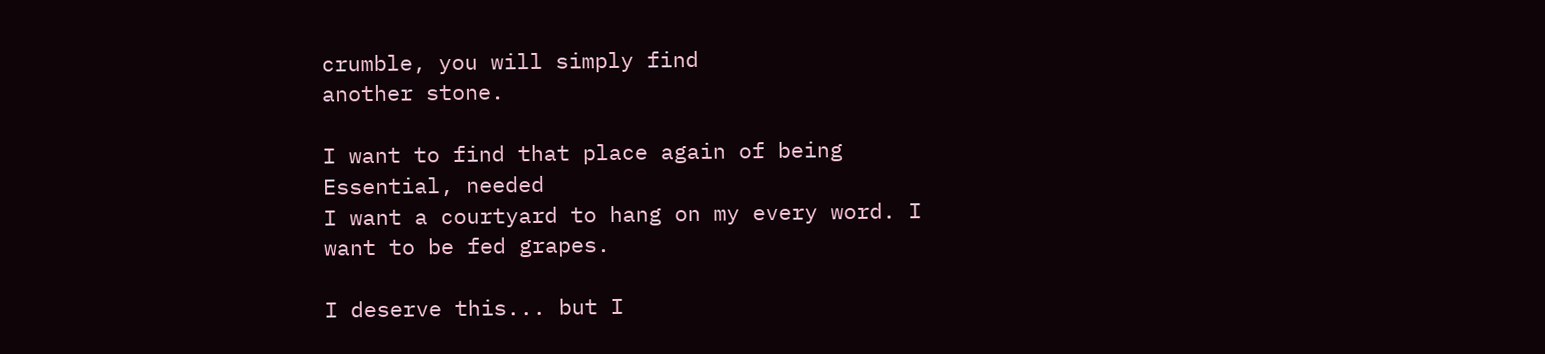crumble, you will simply find
another stone.

I want to find that place again of being
Essential, needed
I want a courtyard to hang on my every word. I
want to be fed grapes.

I deserve this... but I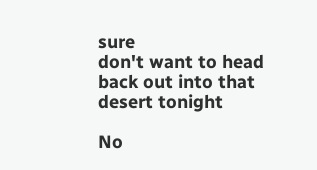sure
don't want to head back out into that
desert tonight

No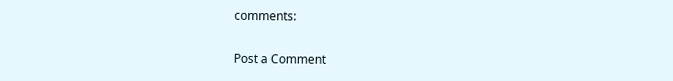comments:

Post a Comment